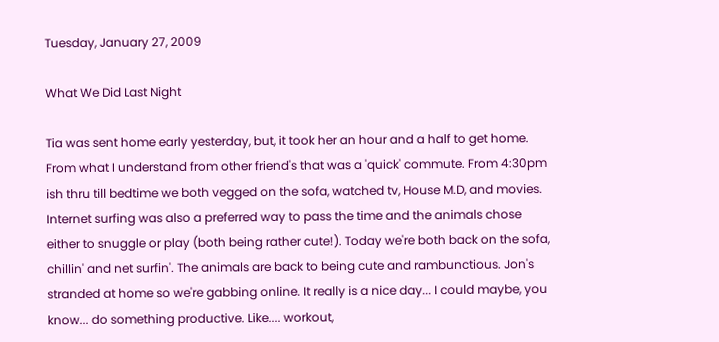Tuesday, January 27, 2009

What We Did Last Night

Tia was sent home early yesterday, but, it took her an hour and a half to get home. From what I understand from other friend's that was a 'quick' commute. From 4:30pm ish thru till bedtime we both vegged on the sofa, watched tv, House M.D, and movies. Internet surfing was also a preferred way to pass the time and the animals chose either to snuggle or play (both being rather cute!). Today we're both back on the sofa, chillin' and net surfin'. The animals are back to being cute and rambunctious. Jon's stranded at home so we're gabbing online. It really is a nice day... I could maybe, you know... do something productive. Like.... workout,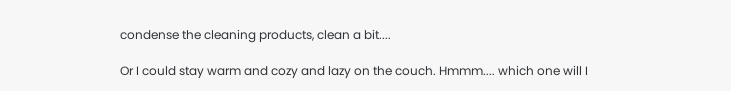condense the cleaning products, clean a bit....

Or I could stay warm and cozy and lazy on the couch. Hmmm.... which one will I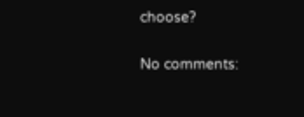choose?

No comments: